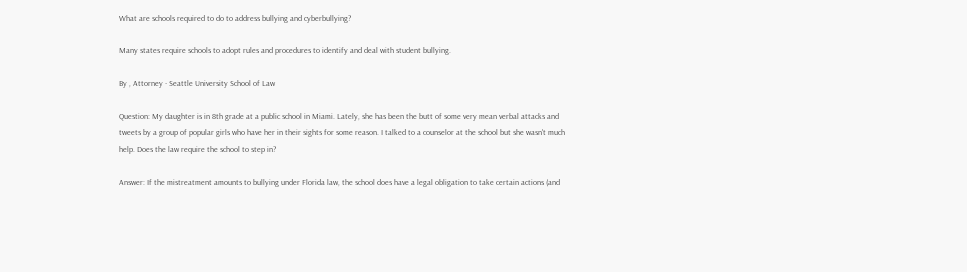What are schools required to do to address bullying and cyberbullying?

Many states require schools to adopt rules and procedures to identify and deal with student bullying.

By , Attorney · Seattle University School of Law

Question: My daughter is in 8th grade at a public school in Miami. Lately, she has been the butt of some very mean verbal attacks and tweets by a group of popular girls who have her in their sights for some reason. I talked to a counselor at the school but she wasn't much help. Does the law require the school to step in?

Answer: If the mistreatment amounts to bullying under Florida law, the school does have a legal obligation to take certain actions (and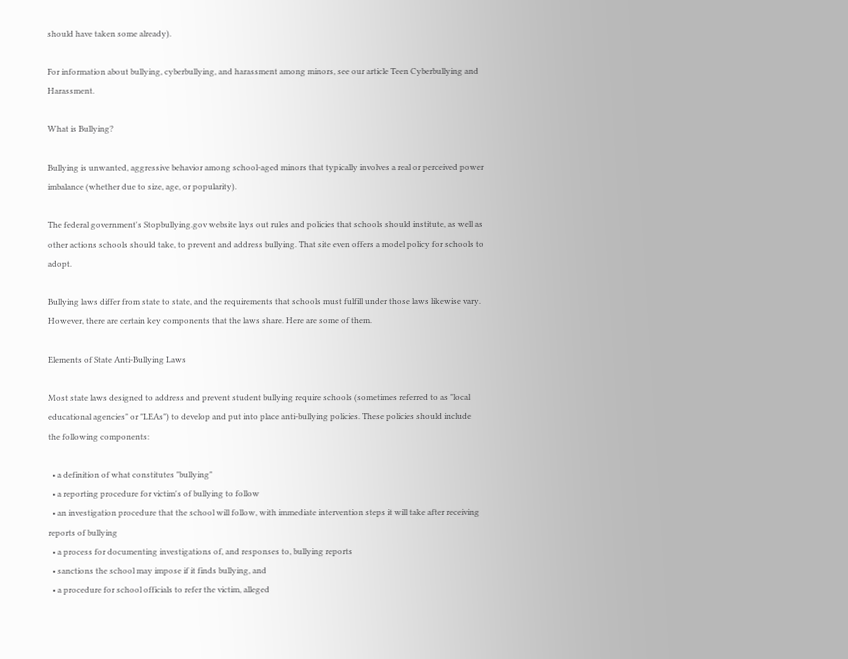should have taken some already).

For information about bullying, cyberbullying, and harassment among minors, see our article Teen Cyberbullying and Harassment.

What is Bullying?

Bullying is unwanted, aggressive behavior among school-aged minors that typically involves a real or perceived power imbalance (whether due to size, age, or popularity).

The federal government's Stopbullying.gov website lays out rules and policies that schools should institute, as well as other actions schools should take, to prevent and address bullying. That site even offers a model policy for schools to adopt.

Bullying laws differ from state to state, and the requirements that schools must fulfill under those laws likewise vary. However, there are certain key components that the laws share. Here are some of them.

Elements of State Anti-Bullying Laws

Most state laws designed to address and prevent student bullying require schools (sometimes referred to as "local educational agencies" or "LEAs") to develop and put into place anti-bullying policies. These policies should include the following components:

  • a definition of what constitutes "bullying"
  • a reporting procedure for victim's of bullying to follow
  • an investigation procedure that the school will follow, with immediate intervention steps it will take after receiving reports of bullying
  • a process for documenting investigations of, and responses to, bullying reports
  • sanctions the school may impose if it finds bullying, and
  • a procedure for school officials to refer the victim, alleged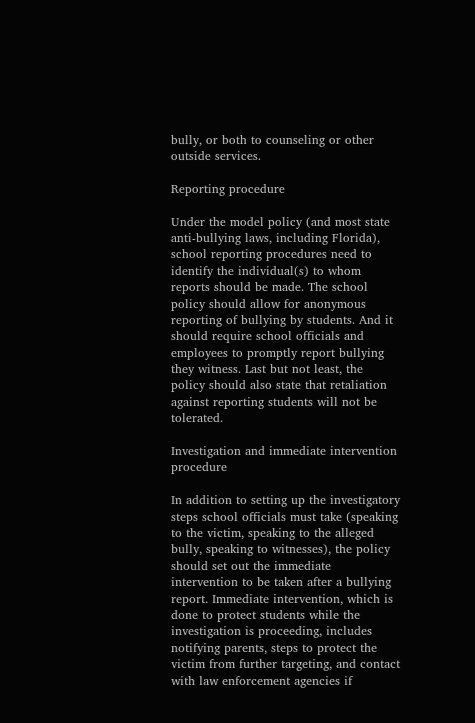bully, or both to counseling or other outside services.

Reporting procedure

Under the model policy (and most state anti-bullying laws, including Florida), school reporting procedures need to identify the individual(s) to whom reports should be made. The school policy should allow for anonymous reporting of bullying by students. And it should require school officials and employees to promptly report bullying they witness. Last but not least, the policy should also state that retaliation against reporting students will not be tolerated.

Investigation and immediate intervention procedure

In addition to setting up the investigatory steps school officials must take (speaking to the victim, speaking to the alleged bully, speaking to witnesses), the policy should set out the immediate intervention to be taken after a bullying report. Immediate intervention, which is done to protect students while the investigation is proceeding, includes notifying parents, steps to protect the victim from further targeting, and contact with law enforcement agencies if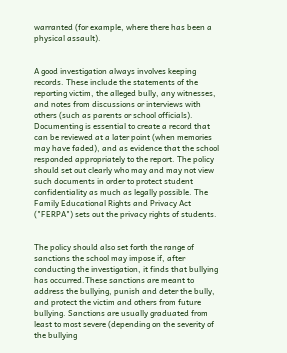warranted (for example, where there has been a physical assault).


A good investigation always involves keeping records. These include the statements of the reporting victim, the alleged bully, any witnesses, and notes from discussions or interviews with others (such as parents or school officials). Documenting is essential to create a record that can be reviewed at a later point (when memories may have faded), and as evidence that the school responded appropriately to the report. The policy should set out clearly who may and may not view such documents in order to protect student confidentiality as much as legally possible. The Family Educational Rights and Privacy Act ("FERPA") sets out the privacy rights of students.


The policy should also set forth the range of sanctions the school may impose if, after conducting the investigation, it finds that bullying has occurred.These sanctions are meant to address the bullying, punish and deter the bully, and protect the victim and others from future bullying. Sanctions are usually graduated from least to most severe (depending on the severity of the bullying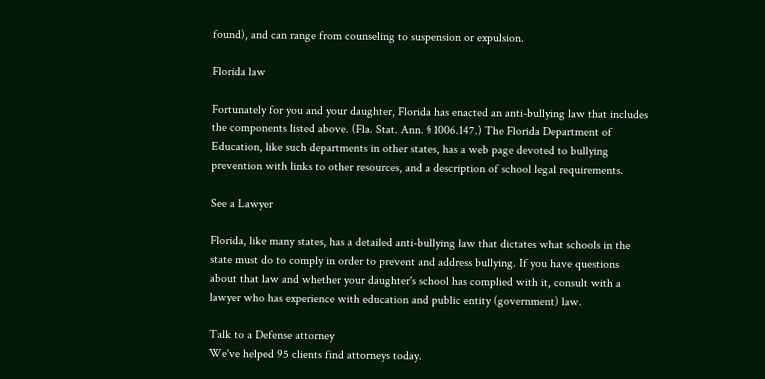found), and can range from counseling to suspension or expulsion.

Florida law

Fortunately for you and your daughter, Florida has enacted an anti-bullying law that includes the components listed above. (Fla. Stat. Ann. § 1006.147.) The Florida Department of Education, like such departments in other states, has a web page devoted to bullying prevention with links to other resources, and a description of school legal requirements.

See a Lawyer

Florida, like many states, has a detailed anti-bullying law that dictates what schools in the state must do to comply in order to prevent and address bullying. If you have questions about that law and whether your daughter's school has complied with it, consult with a lawyer who has experience with education and public entity (government) law.

Talk to a Defense attorney
We've helped 95 clients find attorneys today.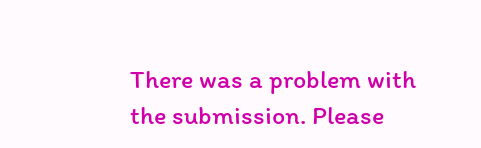There was a problem with the submission. Please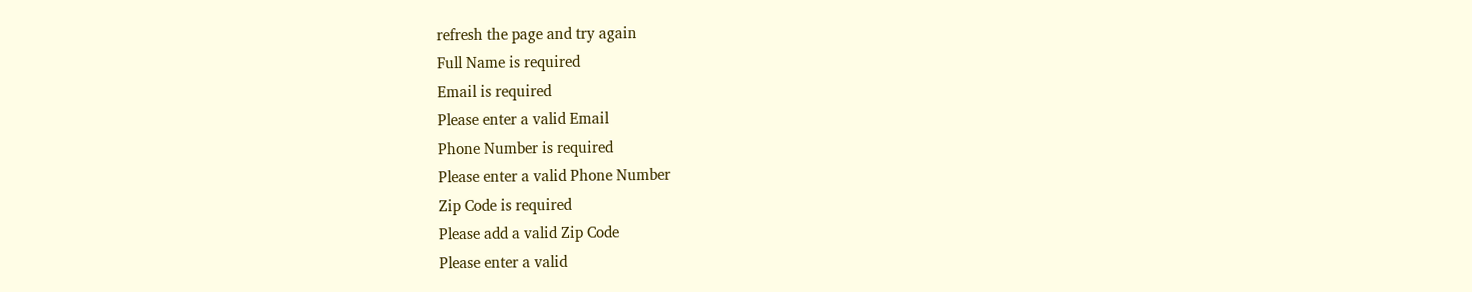refresh the page and try again
Full Name is required
Email is required
Please enter a valid Email
Phone Number is required
Please enter a valid Phone Number
Zip Code is required
Please add a valid Zip Code
Please enter a valid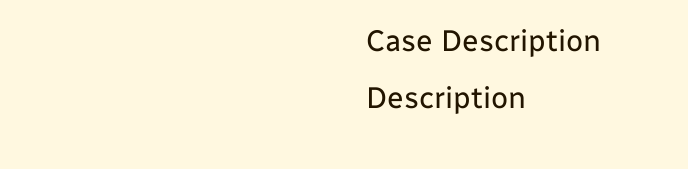Case Description
Description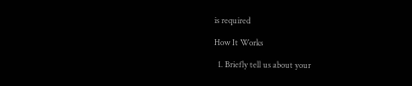is required

How It Works

  1. Briefly tell us about your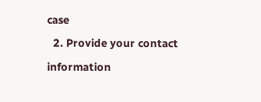case
  2. Provide your contact information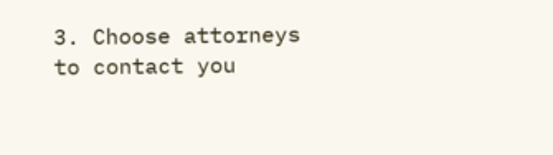3. Choose attorneys to contact you